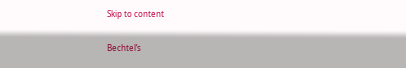Skip to content

Bechtel’s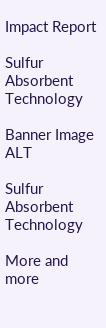Impact Report

Sulfur Absorbent Technology

Banner Image ALT

Sulfur Absorbent Technology

More and more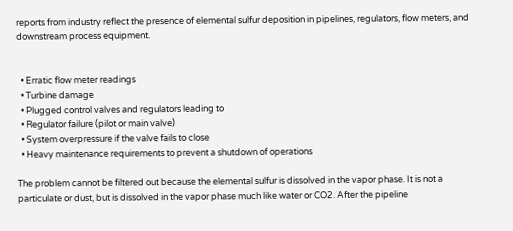reports from industry reflect the presence of elemental sulfur deposition in pipelines, regulators, flow meters, and downstream process equipment.


  • Erratic flow meter readings
  • Turbine damage
  • Plugged control valves and regulators leading to
  • Regulator failure (pilot or main valve)
  • System overpressure if the valve fails to close
  • Heavy maintenance requirements to prevent a shutdown of operations

The problem cannot be filtered out because the elemental sulfur is dissolved in the vapor phase. It is not a particulate or dust, but is dissolved in the vapor phase much like water or CO2. After the pipeline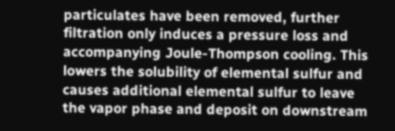particulates have been removed, further filtration only induces a pressure loss and accompanying Joule-Thompson cooling. This lowers the solubility of elemental sulfur and causes additional elemental sulfur to leave the vapor phase and deposit on downstream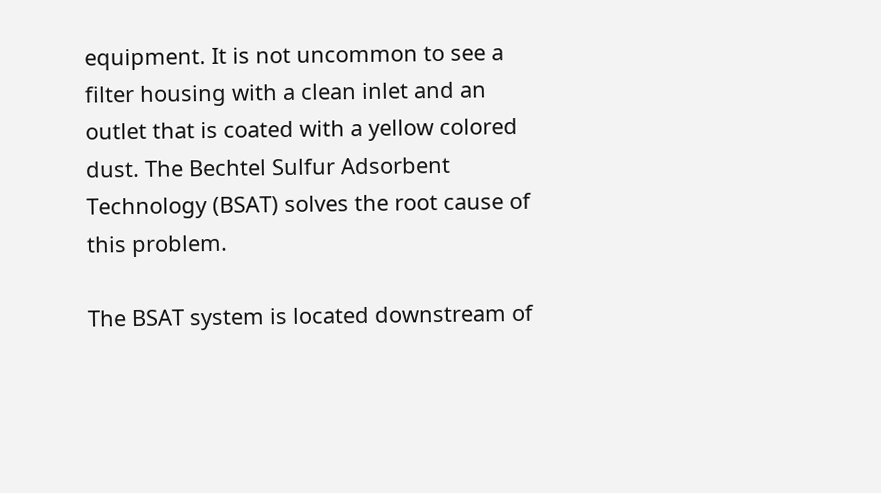equipment. It is not uncommon to see a filter housing with a clean inlet and an outlet that is coated with a yellow colored dust. The Bechtel Sulfur Adsorbent Technology (BSAT) solves the root cause of this problem.

The BSAT system is located downstream of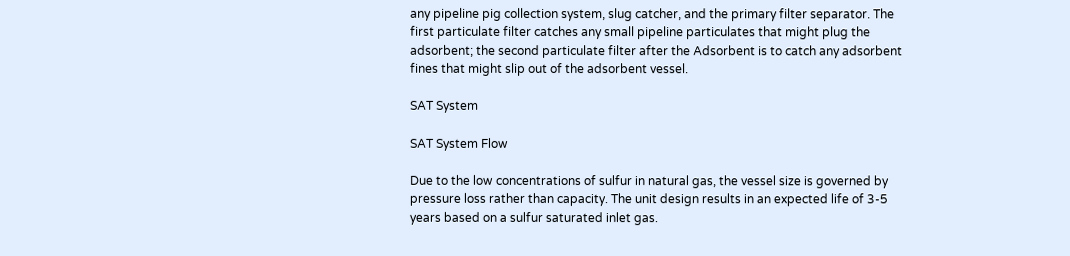any pipeline pig collection system, slug catcher, and the primary filter separator. The first particulate filter catches any small pipeline particulates that might plug the adsorbent; the second particulate filter after the Adsorbent is to catch any adsorbent fines that might slip out of the adsorbent vessel.

SAT System

SAT System Flow

Due to the low concentrations of sulfur in natural gas, the vessel size is governed by pressure loss rather than capacity. The unit design results in an expected life of 3-5 years based on a sulfur saturated inlet gas.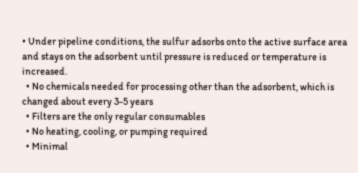• Under pipeline conditions, the sulfur adsorbs onto the active surface area and stays on the adsorbent until pressure is reduced or temperature is increased.
  • No chemicals needed for processing other than the adsorbent, which is changed about every 3-5 years
  • Filters are the only regular consumables
  • No heating, cooling, or pumping required
  • Minimal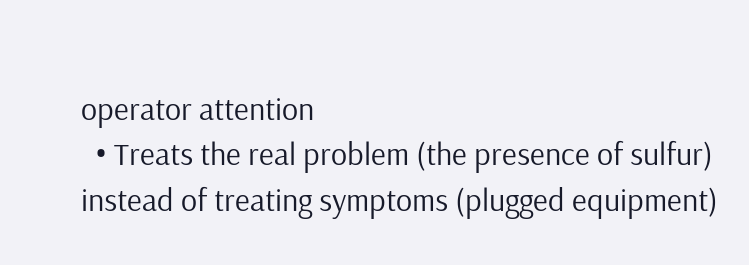operator attention
  • Treats the real problem (the presence of sulfur) instead of treating symptoms (plugged equipment)